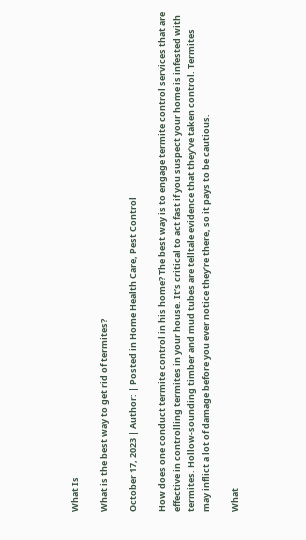What Is

What is the best way to get rid of termites?

October 17, 2023 | Author: | Posted in Home Health Care, Pest Control

How does one conduct termite control in his home? The best way is to engage termite control services that are effective in controlling termites in your house. It’s critical to act fast if you suspect your home is infested with termites. Hollow-sounding timber and mud tubes are telltale evidence that they’ve taken control. Termites may inflict a lot of damage before you ever notice they’re there, so it pays to be cautious.

What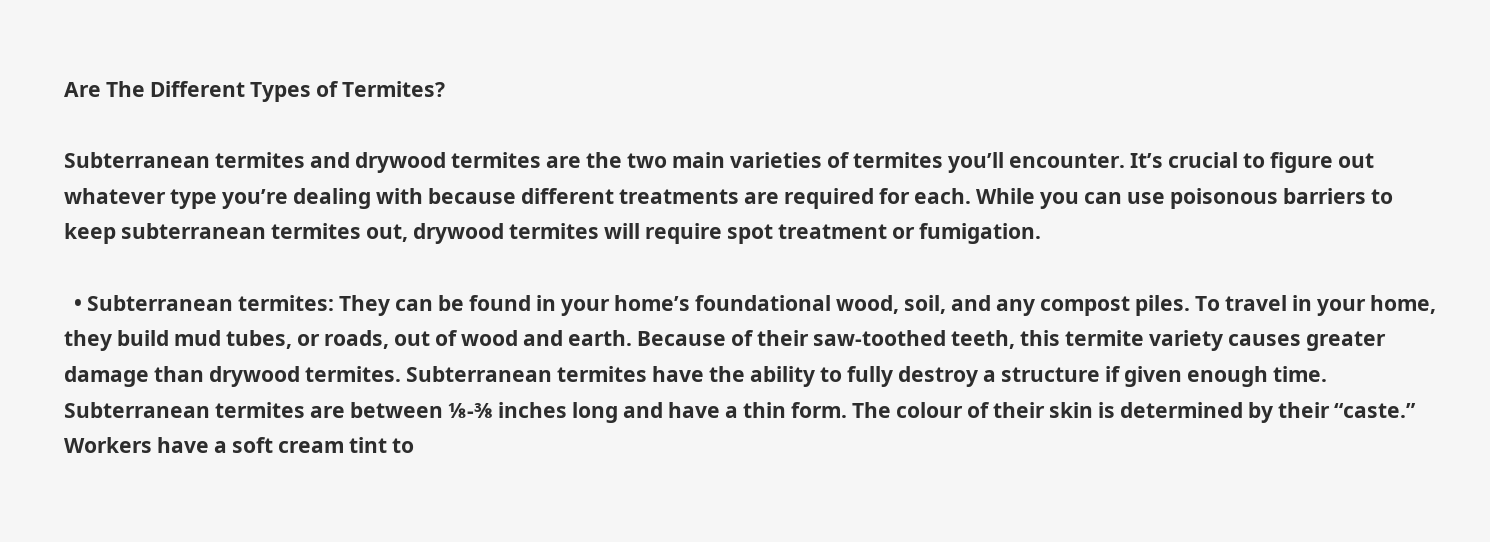Are The Different Types of Termites?

Subterranean termites and drywood termites are the two main varieties of termites you’ll encounter. It’s crucial to figure out whatever type you’re dealing with because different treatments are required for each. While you can use poisonous barriers to keep subterranean termites out, drywood termites will require spot treatment or fumigation.

  • Subterranean termites: They can be found in your home’s foundational wood, soil, and any compost piles. To travel in your home, they build mud tubes, or roads, out of wood and earth. Because of their saw-toothed teeth, this termite variety causes greater damage than drywood termites. Subterranean termites have the ability to fully destroy a structure if given enough time. Subterranean termites are between ⅛-⅜ inches long and have a thin form. The colour of their skin is determined by their “caste.” Workers have a soft cream tint to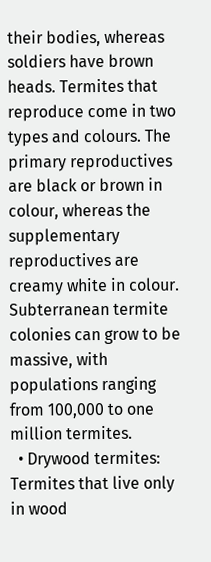their bodies, whereas soldiers have brown heads. Termites that reproduce come in two types and colours. The primary reproductives are black or brown in colour, whereas the supplementary reproductives are creamy white in colour. Subterranean termite colonies can grow to be massive, with populations ranging from 100,000 to one million termites.
  • Drywood termites: Termites that live only in wood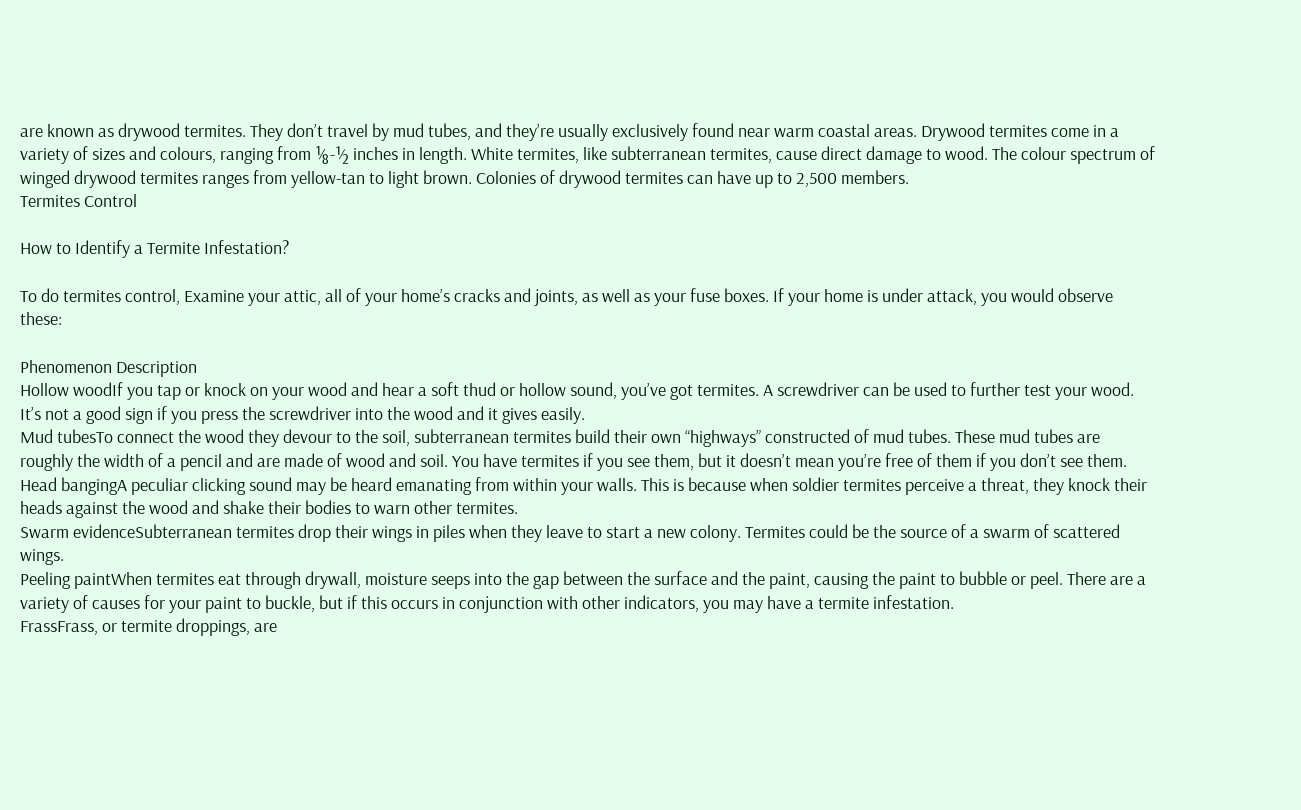are known as drywood termites. They don’t travel by mud tubes, and they’re usually exclusively found near warm coastal areas. Drywood termites come in a variety of sizes and colours, ranging from ⅛-½ inches in length. White termites, like subterranean termites, cause direct damage to wood. The colour spectrum of winged drywood termites ranges from yellow-tan to light brown. Colonies of drywood termites can have up to 2,500 members.
Termites Control

How to Identify a Termite Infestation?

To do termites control, Examine your attic, all of your home’s cracks and joints, as well as your fuse boxes. If your home is under attack, you would observe these:

Phenomenon Description
Hollow woodIf you tap or knock on your wood and hear a soft thud or hollow sound, you’ve got termites. A screwdriver can be used to further test your wood. It’s not a good sign if you press the screwdriver into the wood and it gives easily.
Mud tubesTo connect the wood they devour to the soil, subterranean termites build their own “highways” constructed of mud tubes. These mud tubes are roughly the width of a pencil and are made of wood and soil. You have termites if you see them, but it doesn’t mean you’re free of them if you don’t see them.
Head bangingA peculiar clicking sound may be heard emanating from within your walls. This is because when soldier termites perceive a threat, they knock their heads against the wood and shake their bodies to warn other termites.
Swarm evidenceSubterranean termites drop their wings in piles when they leave to start a new colony. Termites could be the source of a swarm of scattered wings.
Peeling paintWhen termites eat through drywall, moisture seeps into the gap between the surface and the paint, causing the paint to bubble or peel. There are a variety of causes for your paint to buckle, but if this occurs in conjunction with other indicators, you may have a termite infestation.
FrassFrass, or termite droppings, are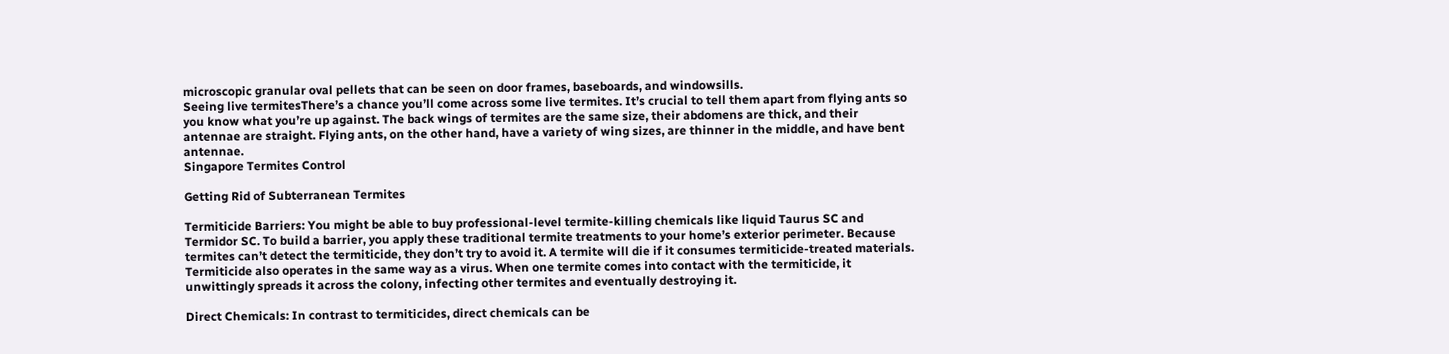microscopic granular oval pellets that can be seen on door frames, baseboards, and windowsills.
Seeing live termitesThere’s a chance you’ll come across some live termites. It’s crucial to tell them apart from flying ants so you know what you’re up against. The back wings of termites are the same size, their abdomens are thick, and their antennae are straight. Flying ants, on the other hand, have a variety of wing sizes, are thinner in the middle, and have bent antennae.
Singapore Termites Control

Getting Rid of Subterranean Termites

Termiticide Barriers: You might be able to buy professional-level termite-killing chemicals like liquid Taurus SC and Termidor SC. To build a barrier, you apply these traditional termite treatments to your home’s exterior perimeter. Because termites can’t detect the termiticide, they don’t try to avoid it. A termite will die if it consumes termiticide-treated materials. Termiticide also operates in the same way as a virus. When one termite comes into contact with the termiticide, it unwittingly spreads it across the colony, infecting other termites and eventually destroying it.

Direct Chemicals: In contrast to termiticides, direct chemicals can be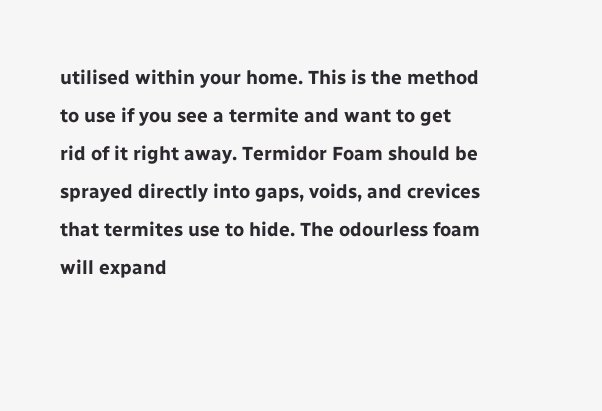utilised within your home. This is the method to use if you see a termite and want to get rid of it right away. Termidor Foam should be sprayed directly into gaps, voids, and crevices that termites use to hide. The odourless foam will expand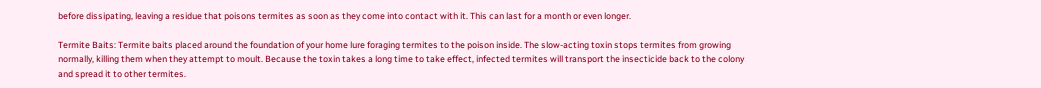before dissipating, leaving a residue that poisons termites as soon as they come into contact with it. This can last for a month or even longer.

Termite Baits: Termite baits placed around the foundation of your home lure foraging termites to the poison inside. The slow-acting toxin stops termites from growing normally, killing them when they attempt to moult. Because the toxin takes a long time to take effect, infected termites will transport the insecticide back to the colony and spread it to other termites.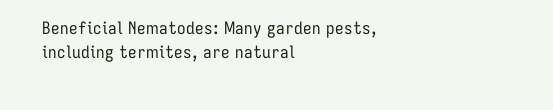Beneficial Nematodes: Many garden pests, including termites, are natural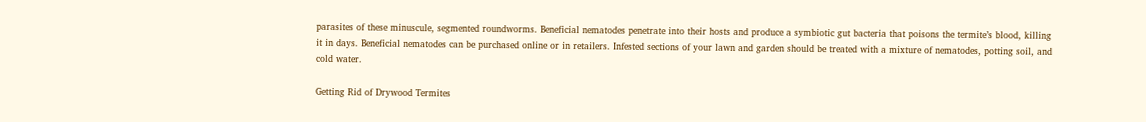parasites of these minuscule, segmented roundworms. Beneficial nematodes penetrate into their hosts and produce a symbiotic gut bacteria that poisons the termite’s blood, killing it in days. Beneficial nematodes can be purchased online or in retailers. Infested sections of your lawn and garden should be treated with a mixture of nematodes, potting soil, and cold water.

Getting Rid of Drywood Termites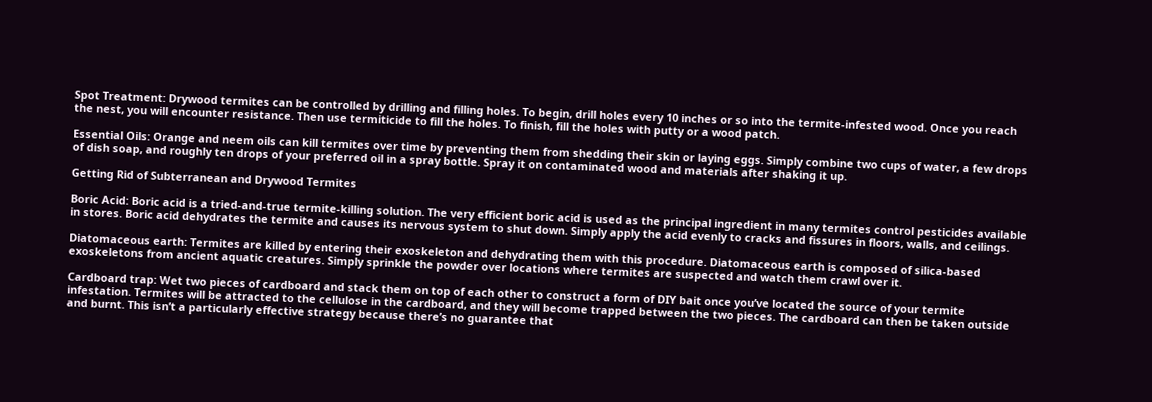Spot Treatment: Drywood termites can be controlled by drilling and filling holes. To begin, drill holes every 10 inches or so into the termite-infested wood. Once you reach the nest, you will encounter resistance. Then use termiticide to fill the holes. To finish, fill the holes with putty or a wood patch.

Essential Oils: Orange and neem oils can kill termites over time by preventing them from shedding their skin or laying eggs. Simply combine two cups of water, a few drops of dish soap, and roughly ten drops of your preferred oil in a spray bottle. Spray it on contaminated wood and materials after shaking it up.

Getting Rid of Subterranean and Drywood Termites

Boric Acid: Boric acid is a tried-and-true termite-killing solution. The very efficient boric acid is used as the principal ingredient in many termites control pesticides available in stores. Boric acid dehydrates the termite and causes its nervous system to shut down. Simply apply the acid evenly to cracks and fissures in floors, walls, and ceilings.

Diatomaceous earth: Termites are killed by entering their exoskeleton and dehydrating them with this procedure. Diatomaceous earth is composed of silica-based exoskeletons from ancient aquatic creatures. Simply sprinkle the powder over locations where termites are suspected and watch them crawl over it.

Cardboard trap: Wet two pieces of cardboard and stack them on top of each other to construct a form of DIY bait once you’ve located the source of your termite infestation. Termites will be attracted to the cellulose in the cardboard, and they will become trapped between the two pieces. The cardboard can then be taken outside and burnt. This isn’t a particularly effective strategy because there’s no guarantee that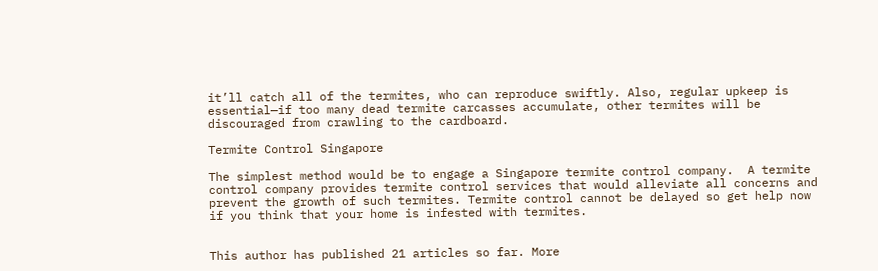it’ll catch all of the termites, who can reproduce swiftly. Also, regular upkeep is essential—if too many dead termite carcasses accumulate, other termites will be discouraged from crawling to the cardboard.

Termite Control Singapore

The simplest method would be to engage a Singapore termite control company.  A termite control company provides termite control services that would alleviate all concerns and prevent the growth of such termites. Termite control cannot be delayed so get help now if you think that your home is infested with termites.


This author has published 21 articles so far. More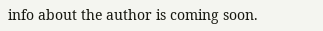info about the author is coming soon.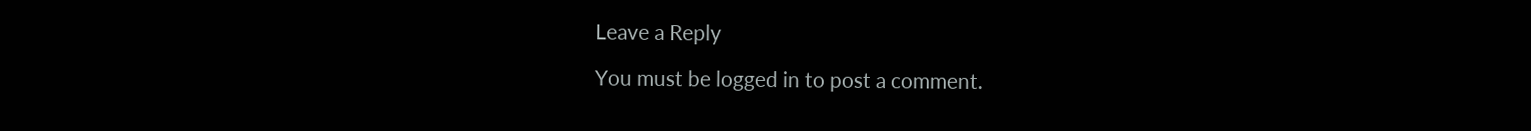Leave a Reply

You must be logged in to post a comment.